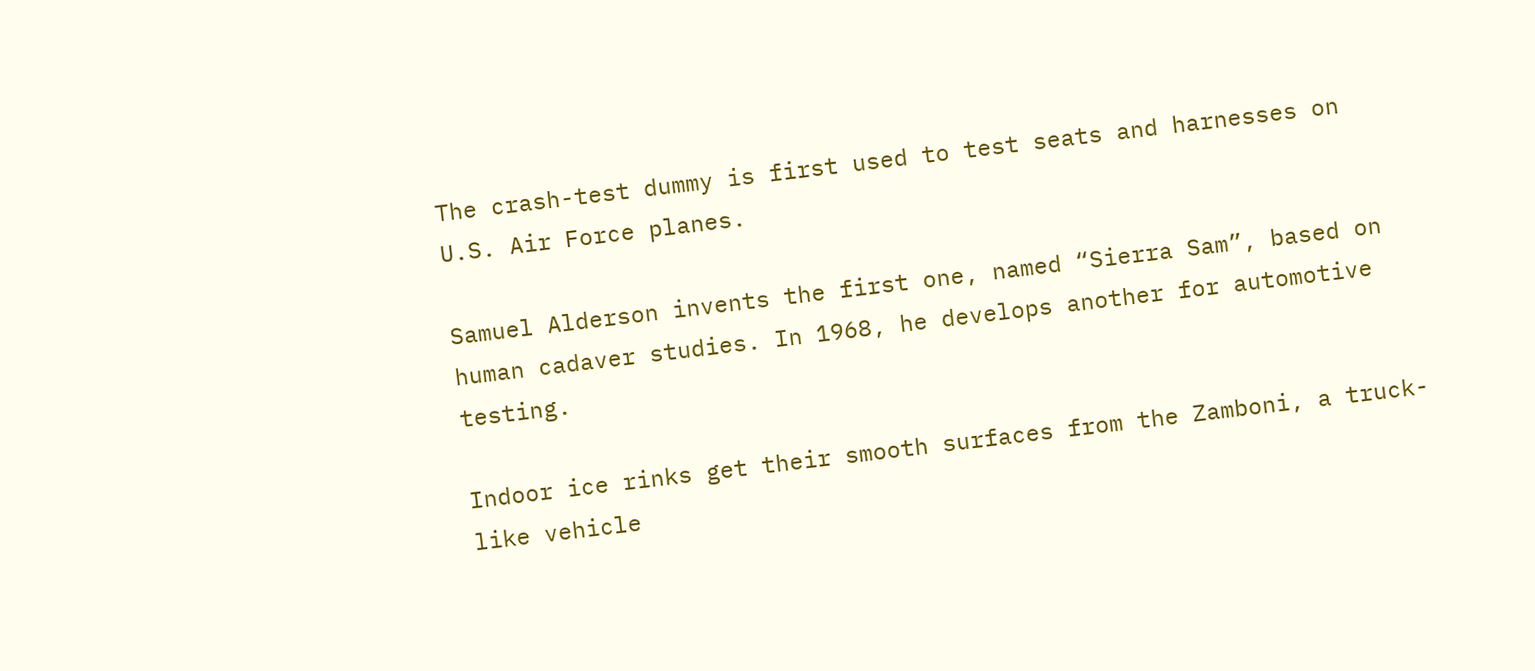The crash-test dummy is first used to test seats and harnesses on U.S. Air Force planes.

Samuel Alderson invents the first one, named “Sierra Sam”, based on human cadaver studies. In 1968, he develops another for automotive testing.

Indoor ice rinks get their smooth surfaces from the Zamboni, a truck-like vehicle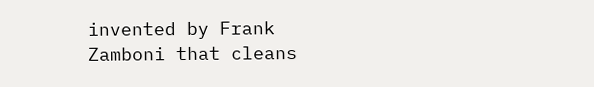invented by Frank Zamboni that cleans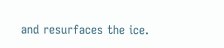and resurfaces the ice.